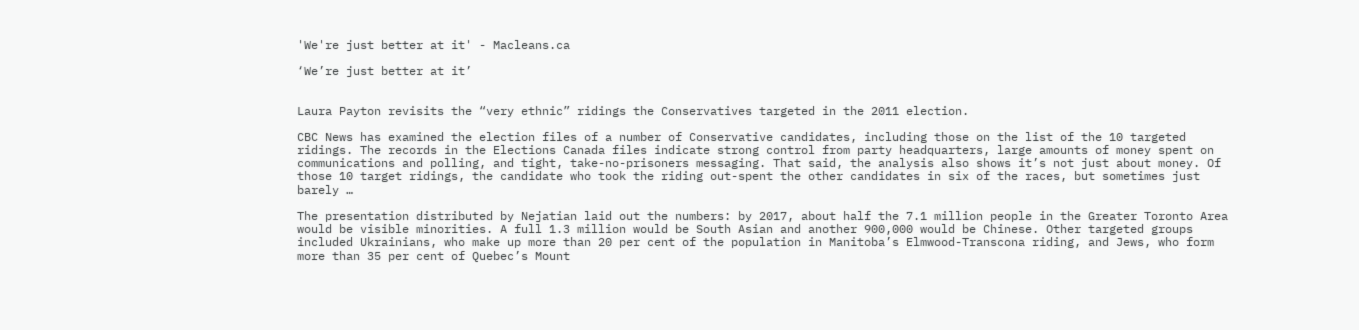'We're just better at it' - Macleans.ca

‘We’re just better at it’


Laura Payton revisits the “very ethnic” ridings the Conservatives targeted in the 2011 election.

CBC News has examined the election files of a number of Conservative candidates, including those on the list of the 10 targeted ridings. The records in the Elections Canada files indicate strong control from party headquarters, large amounts of money spent on communications and polling, and tight, take-no-prisoners messaging. That said, the analysis also shows it’s not just about money. Of those 10 target ridings, the candidate who took the riding out-spent the other candidates in six of the races, but sometimes just barely …

The presentation distributed by Nejatian laid out the numbers: by 2017, about half the 7.1 million people in the Greater Toronto Area would be visible minorities. A full 1.3 million would be South Asian and another 900,000 would be Chinese. Other targeted groups included Ukrainians, who make up more than 20 per cent of the population in Manitoba’s Elmwood-Transcona riding, and Jews, who form more than 35 per cent of Quebec’s Mount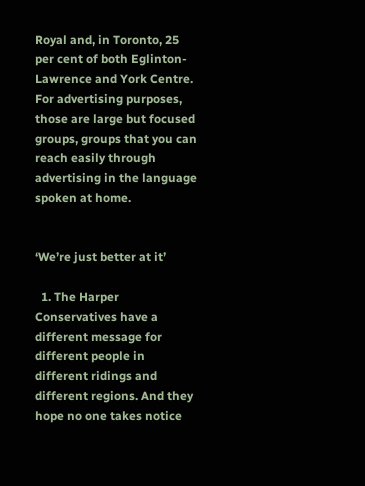Royal and, in Toronto, 25 per cent of both Eglinton-Lawrence and York Centre. For advertising purposes, those are large but focused groups, groups that you can reach easily through advertising in the language spoken at home.


‘We’re just better at it’

  1. The Harper Conservatives have a different message for different people in different ridings and different regions. And they hope no one takes notice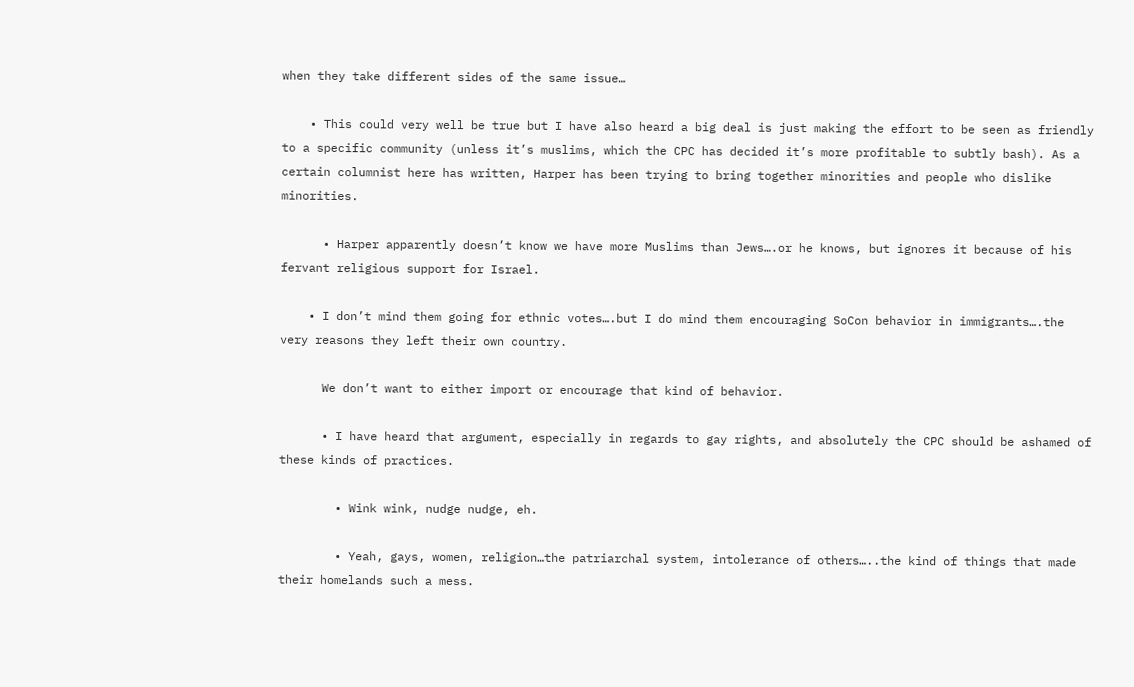when they take different sides of the same issue…

    • This could very well be true but I have also heard a big deal is just making the effort to be seen as friendly to a specific community (unless it’s muslims, which the CPC has decided it’s more profitable to subtly bash). As a certain columnist here has written, Harper has been trying to bring together minorities and people who dislike minorities.

      • Harper apparently doesn’t know we have more Muslims than Jews….or he knows, but ignores it because of his fervant religious support for Israel.

    • I don’t mind them going for ethnic votes….but I do mind them encouraging SoCon behavior in immigrants….the very reasons they left their own country.

      We don’t want to either import or encourage that kind of behavior.

      • I have heard that argument, especially in regards to gay rights, and absolutely the CPC should be ashamed of these kinds of practices.

        • Wink wink, nudge nudge, eh.

        • Yeah, gays, women, religion…the patriarchal system, intolerance of others…..the kind of things that made their homelands such a mess.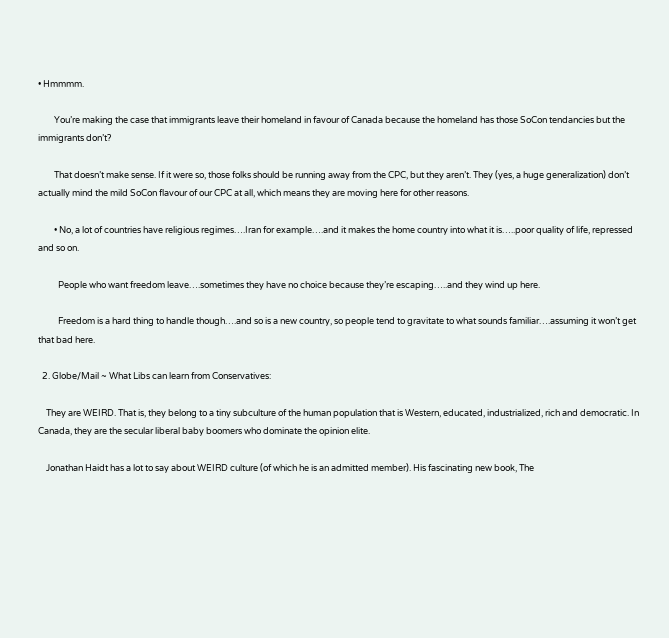• Hmmmm.

        You’re making the case that immigrants leave their homeland in favour of Canada because the homeland has those SoCon tendancies but the immigrants don’t?

        That doesn’t make sense. If it were so, those folks should be running away from the CPC, but they aren’t. They (yes, a huge generalization) don’t actually mind the mild SoCon flavour of our CPC at all, which means they are moving here for other reasons.

        • No, a lot of countries have religious regimes….Iran for example….and it makes the home country into what it is…..poor quality of life, repressed and so on.

          People who want freedom leave….sometimes they have no choice because they’re escaping…..and they wind up here.

          Freedom is a hard thing to handle though….and so is a new country, so people tend to gravitate to what sounds familiar….assuming it won’t get that bad here.

  2. Globe/Mail ~ What Libs can learn from Conservatives:

    They are WEIRD. That is, they belong to a tiny subculture of the human population that is Western, educated, industrialized, rich and democratic. In Canada, they are the secular liberal baby boomers who dominate the opinion elite.

    Jonathan Haidt has a lot to say about WEIRD culture (of which he is an admitted member). His fascinating new book, The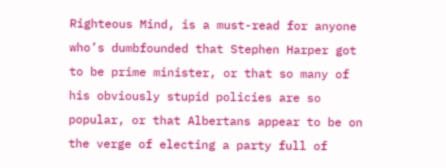Righteous Mind, is a must-read for anyone who’s dumbfounded that Stephen Harper got to be prime minister, or that so many of his obviously stupid policies are so popular, or that Albertans appear to be on the verge of electing a party full of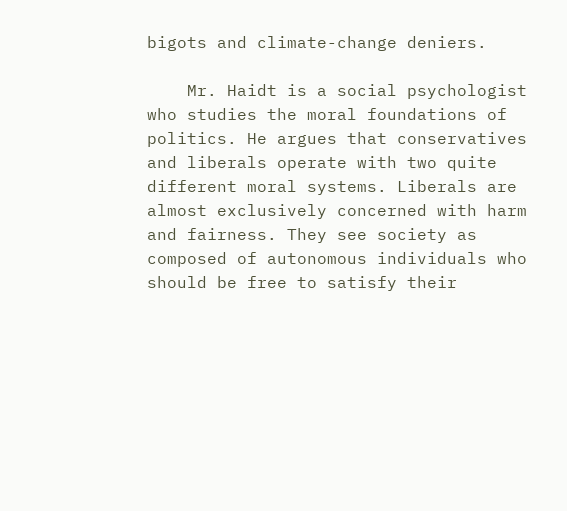bigots and climate-change deniers.

    Mr. Haidt is a social psychologist who studies the moral foundations of politics. He argues that conservatives and liberals operate with two quite different moral systems. Liberals are almost exclusively concerned with harm and fairness. They see society as composed of autonomous individuals who should be free to satisfy their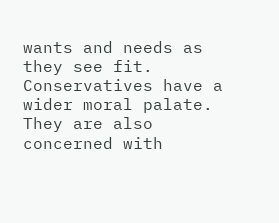wants and needs as they see fit. Conservatives have a wider moral palate. They are also concerned with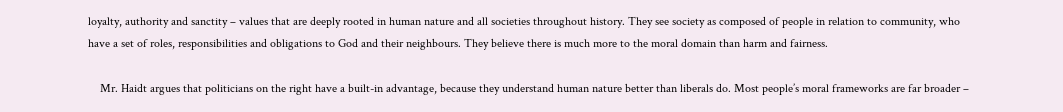loyalty, authority and sanctity – values that are deeply rooted in human nature and all societies throughout history. They see society as composed of people in relation to community, who have a set of roles, responsibilities and obligations to God and their neighbours. They believe there is much more to the moral domain than harm and fairness.

    Mr. Haidt argues that politicians on the right have a built-in advantage, because they understand human nature better than liberals do. Most people’s moral frameworks are far broader –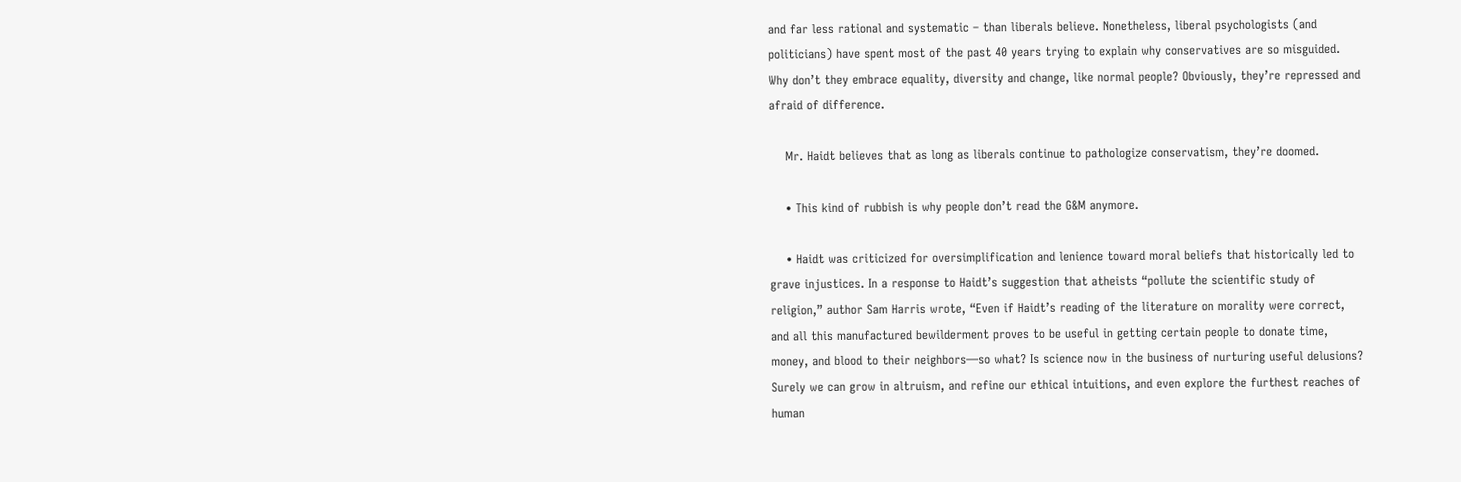and far less rational and systematic – than liberals believe. Nonetheless, liberal psychologists (and politicians) have spent most of the past 40 years trying to explain why conservatives are so misguided. Why don’t they embrace equality, diversity and change, like normal people? Obviously, they’re repressed and afraid of difference.

    Mr. Haidt believes that as long as liberals continue to pathologize conservatism, they’re doomed.

    • This kind of rubbish is why people don’t read the G&M anymore.

    • Haidt was criticized for oversimplification and lenience toward moral beliefs that historically led to grave injustices. In a response to Haidt’s suggestion that atheists “pollute the scientific study of religion,” author Sam Harris wrote, “Even if Haidt’s reading of the literature on morality were correct, and all this manufactured bewilderment proves to be useful in getting certain people to donate time, money, and blood to their neighbors—so what? Is science now in the business of nurturing useful delusions? Surely we can grow in altruism, and refine our ethical intuitions, and even explore the furthest reaches of human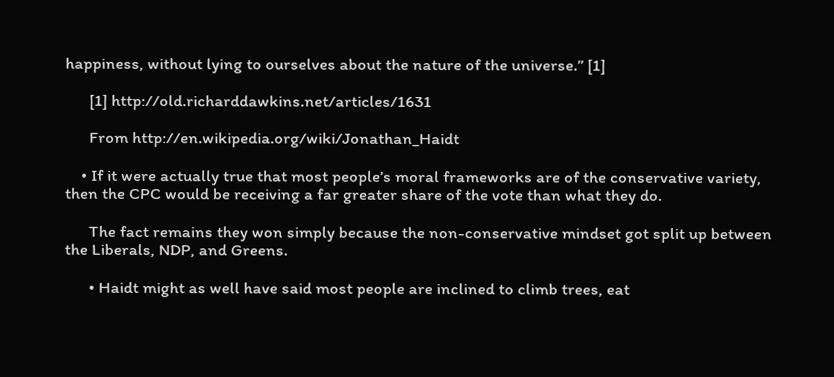happiness, without lying to ourselves about the nature of the universe.” [1]

      [1] http://old.richarddawkins.net/articles/1631

      From http://en.wikipedia.org/wiki/Jonathan_Haidt

    • If it were actually true that most people’s moral frameworks are of the conservative variety, then the CPC would be receiving a far greater share of the vote than what they do.

      The fact remains they won simply because the non-conservative mindset got split up between the Liberals, NDP, and Greens.

      • Haidt might as well have said most people are inclined to climb trees, eat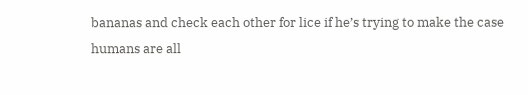bananas and check each other for lice if he’s trying to make the case humans are all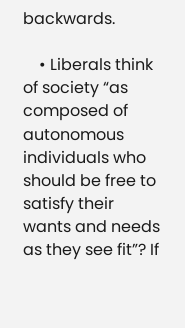backwards.

    • Liberals think of society “as composed of autonomous individuals who should be free to satisfy their wants and needs as they see fit”? If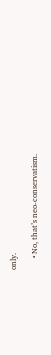only.

      • No, that’s neo-conservatism.